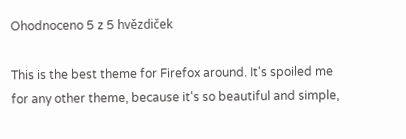Ohodnoceno 5 z 5 hvězdiček

This is the best theme for Firefox around. It's spoiled me for any other theme, because it's so beautiful and simple,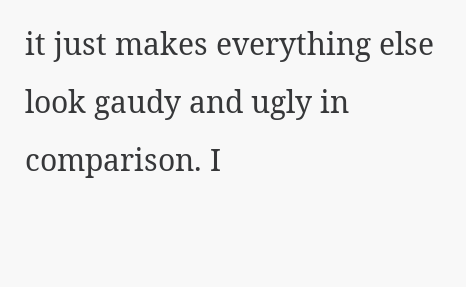it just makes everything else look gaudy and ugly in comparison. I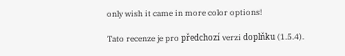only wish it came in more color options!

Tato recenze je pro předchozí verzi doplňku (1.5.4).